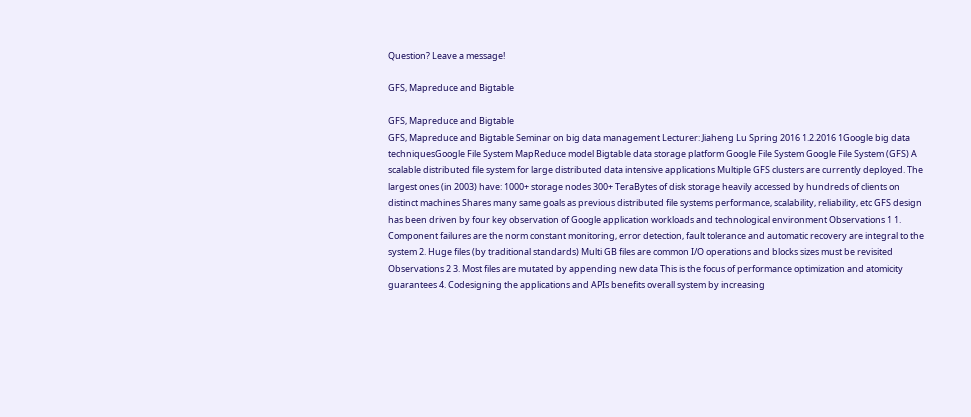Question? Leave a message!

GFS, Mapreduce and Bigtable

GFS, Mapreduce and Bigtable
GFS, Mapreduce and Bigtable Seminar on big data management Lecturer: Jiaheng Lu Spring 2016 1.2.2016 1Google big data techniquesGoogle File System MapReduce model Bigtable data storage platform Google File System Google File System (GFS) A scalable distributed file system for large distributed data intensive applications Multiple GFS clusters are currently deployed. The largest ones (in 2003) have: 1000+ storage nodes 300+ TeraBytes of disk storage heavily accessed by hundreds of clients on distinct machines Shares many same goals as previous distributed file systems performance, scalability, reliability, etc GFS design has been driven by four key observation of Google application workloads and technological environment Observations 1 1. Component failures are the norm constant monitoring, error detection, fault tolerance and automatic recovery are integral to the system 2. Huge files (by traditional standards) Multi GB files are common I/O operations and blocks sizes must be revisited Observations 2 3. Most files are mutated by appending new data This is the focus of performance optimization and atomicity guarantees 4. Codesigning the applications and APIs benefits overall system by increasing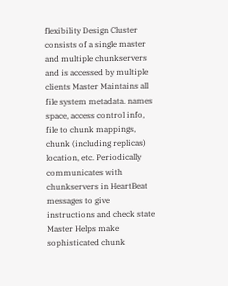flexibility Design Cluster consists of a single master and multiple chunkservers and is accessed by multiple clients Master Maintains all file system metadata. names space, access control info, file to chunk mappings, chunk (including replicas) location, etc. Periodically communicates with chunkservers in HeartBeat messages to give instructions and check state Master Helps make sophisticated chunk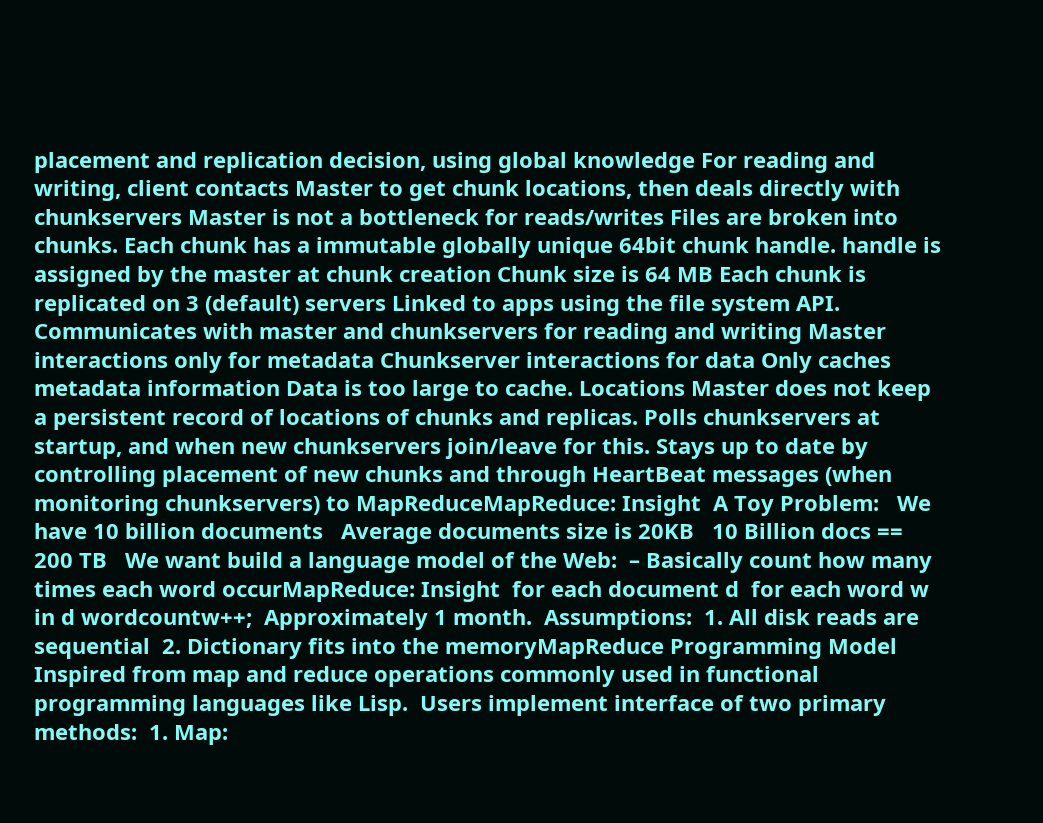placement and replication decision, using global knowledge For reading and writing, client contacts Master to get chunk locations, then deals directly with chunkservers Master is not a bottleneck for reads/writes Files are broken into chunks. Each chunk has a immutable globally unique 64bit chunk handle. handle is assigned by the master at chunk creation Chunk size is 64 MB Each chunk is replicated on 3 (default) servers Linked to apps using the file system API. Communicates with master and chunkservers for reading and writing Master interactions only for metadata Chunkserver interactions for data Only caches metadata information Data is too large to cache. Locations Master does not keep a persistent record of locations of chunks and replicas. Polls chunkservers at startup, and when new chunkservers join/leave for this. Stays up to date by controlling placement of new chunks and through HeartBeat messages (when monitoring chunkservers) to MapReduceMapReduce: Insight  A Toy Problem:   We have 10 billion documents   Average documents size is 20KB   10 Billion docs == 200 TB   We want build a language model of the Web:  – Basically count how many times each word occurMapReduce: Insight  for each document d  for each word w in d wordcountw++;  Approximately 1 month.  Assumptions:  1. All disk reads are sequential  2. Dictionary fits into the memoryMapReduce Programming Model  Inspired from map and reduce operations commonly used in functional programming languages like Lisp.  Users implement interface of two primary methods:  1. Map: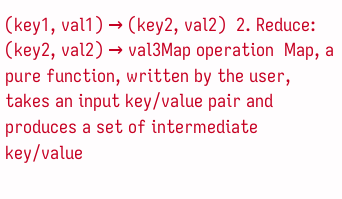(key1, val1) → (key2, val2)  2. Reduce: (key2, val2) → val3Map operation  Map, a pure function, written by the user, takes an input key/value pair and produces a set of intermediate key/value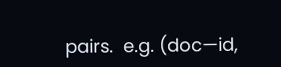pairs.  e.g. (doc—id,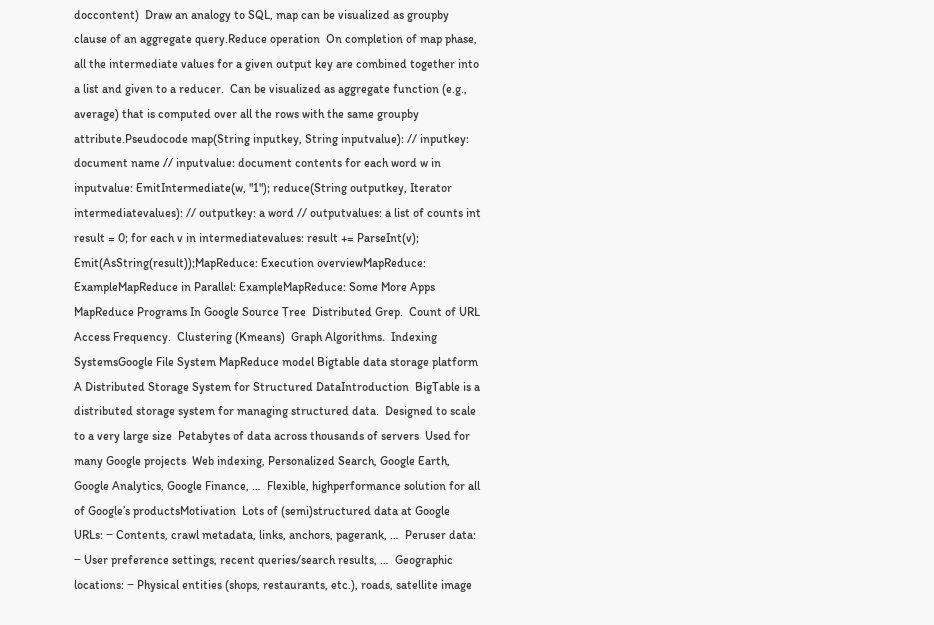doccontent)  Draw an analogy to SQL, map can be visualized as groupby clause of an aggregate query.Reduce operation  On completion of map phase, all the intermediate values for a given output key are combined together into a list and given to a reducer.  Can be visualized as aggregate function (e.g., average) that is computed over all the rows with the same groupby attribute.Pseudocode map(String inputkey, String inputvalue): // inputkey: document name // inputvalue: document contents for each word w in inputvalue: EmitIntermediate(w, "1"); reduce(String outputkey, Iterator intermediatevalues): // outputkey: a word // outputvalues: a list of counts int result = 0; for each v in intermediatevalues: result += ParseInt(v); Emit(AsString(result));MapReduce: Execution overviewMapReduce: ExampleMapReduce in Parallel: ExampleMapReduce: Some More Apps MapReduce Programs In Google Source Tree  Distributed Grep.  Count of URL Access Frequency.  Clustering (Kmeans)  Graph Algorithms.  Indexing SystemsGoogle File System MapReduce model Bigtable data storage platform A Distributed Storage System for Structured DataIntroduction  BigTable is a distributed storage system for managing structured data.  Designed to scale to a very large size  Petabytes of data across thousands of servers  Used for many Google projects  Web indexing, Personalized Search, Google Earth, Google Analytics, Google Finance, …  Flexible, highperformance solution for all of Google’s productsMotivation  Lots of (semi)structured data at Google  URLs: ‒ Contents, crawl metadata, links, anchors, pagerank, …  Peruser data: ‒ User preference settings, recent queries/search results, …  Geographic locations: ‒ Physical entities (shops, restaurants, etc.), roads, satellite image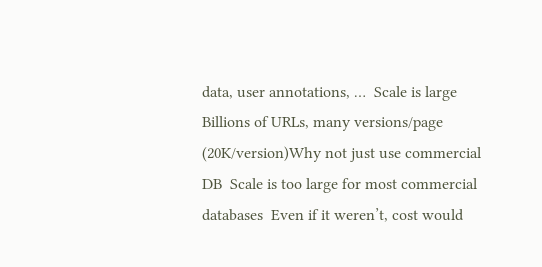data, user annotations, …  Scale is large  Billions of URLs, many versions/page (20K/version)Why not just use commercial DB  Scale is too large for most commercial databases  Even if it weren’t, cost would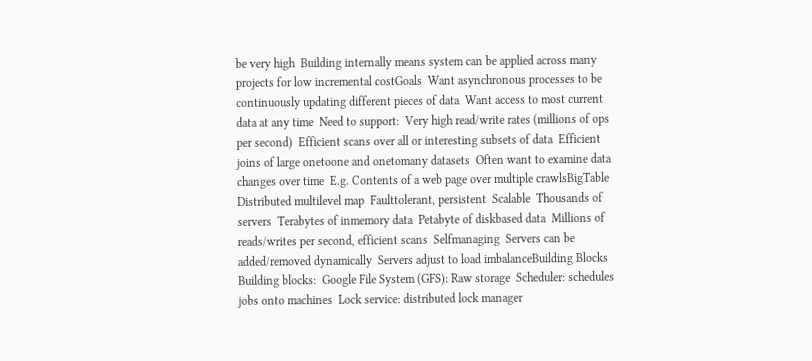be very high  Building internally means system can be applied across many projects for low incremental costGoals  Want asynchronous processes to be continuously updating different pieces of data  Want access to most current data at any time  Need to support:  Very high read/write rates (millions of ops per second)  Efficient scans over all or interesting subsets of data  Efficient joins of large onetoone and onetomany datasets  Often want to examine data changes over time  E.g. Contents of a web page over multiple crawlsBigTable  Distributed multilevel map  Faulttolerant, persistent  Scalable  Thousands of servers  Terabytes of inmemory data  Petabyte of diskbased data  Millions of reads/writes per second, efficient scans  Selfmanaging  Servers can be added/removed dynamically  Servers adjust to load imbalanceBuilding Blocks  Building blocks:  Google File System (GFS): Raw storage  Scheduler: schedules jobs onto machines  Lock service: distributed lock manager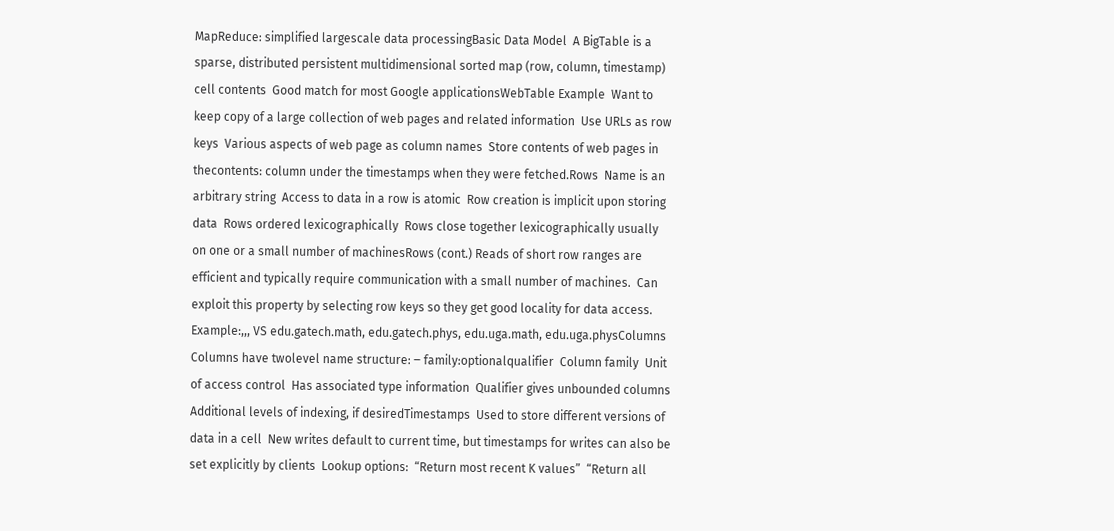MapReduce: simplified largescale data processingBasic Data Model  A BigTable is a sparse, distributed persistent multidimensional sorted map (row, column, timestamp) cell contents  Good match for most Google applicationsWebTable Example  Want to keep copy of a large collection of web pages and related information  Use URLs as row keys  Various aspects of web page as column names  Store contents of web pages in thecontents: column under the timestamps when they were fetched.Rows  Name is an arbitrary string  Access to data in a row is atomic  Row creation is implicit upon storing data  Rows ordered lexicographically  Rows close together lexicographically usually on one or a small number of machinesRows (cont.) Reads of short row ranges are efficient and typically require communication with a small number of machines.  Can exploit this property by selecting row keys so they get good locality for data access.  Example:,,, VS edu.gatech.math, edu.gatech.phys, edu.uga.math, edu.uga.physColumns  Columns have twolevel name structure: ‒ family:optionalqualifier  Column family  Unit of access control  Has associated type information  Qualifier gives unbounded columns  Additional levels of indexing, if desiredTimestamps  Used to store different versions of data in a cell  New writes default to current time, but timestamps for writes can also be set explicitly by clients  Lookup options:  “Return most recent K values”  “Return all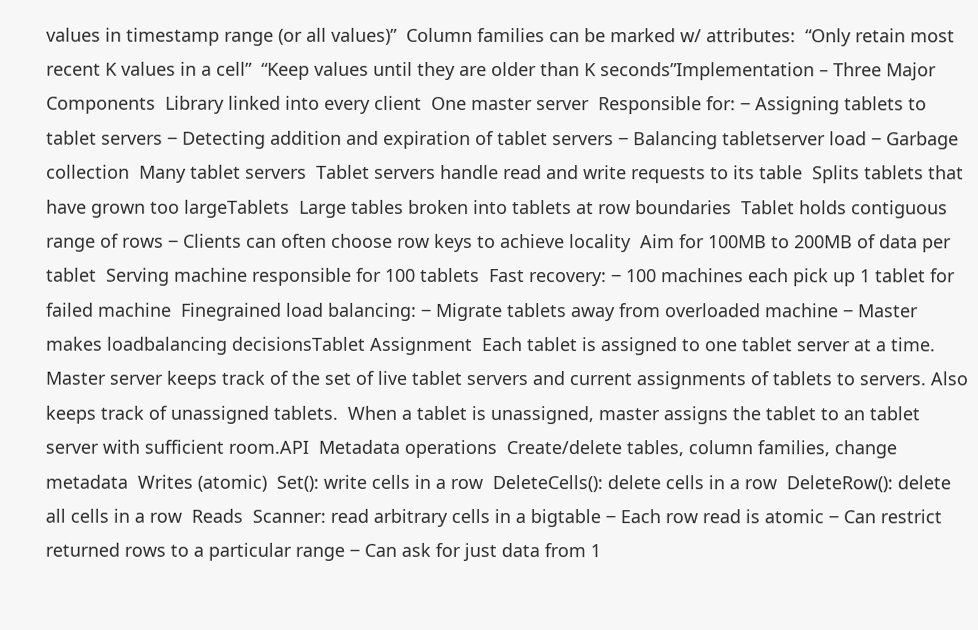values in timestamp range (or all values)”  Column families can be marked w/ attributes:  “Only retain most recent K values in a cell”  “Keep values until they are older than K seconds”Implementation – Three Major Components  Library linked into every client  One master server  Responsible for: ‒ Assigning tablets to tablet servers ‒ Detecting addition and expiration of tablet servers ‒ Balancing tabletserver load ‒ Garbage collection  Many tablet servers  Tablet servers handle read and write requests to its table  Splits tablets that have grown too largeTablets  Large tables broken into tablets at row boundaries  Tablet holds contiguous range of rows ‒ Clients can often choose row keys to achieve locality  Aim for 100MB to 200MB of data per tablet  Serving machine responsible for 100 tablets  Fast recovery: ‒ 100 machines each pick up 1 tablet for failed machine  Finegrained load balancing: ‒ Migrate tablets away from overloaded machine ‒ Master makes loadbalancing decisionsTablet Assignment  Each tablet is assigned to one tablet server at a time.  Master server keeps track of the set of live tablet servers and current assignments of tablets to servers. Also keeps track of unassigned tablets.  When a tablet is unassigned, master assigns the tablet to an tablet server with sufficient room.API  Metadata operations  Create/delete tables, column families, change metadata  Writes (atomic)  Set(): write cells in a row  DeleteCells(): delete cells in a row  DeleteRow(): delete all cells in a row  Reads  Scanner: read arbitrary cells in a bigtable ‒ Each row read is atomic ‒ Can restrict returned rows to a particular range ‒ Can ask for just data from 1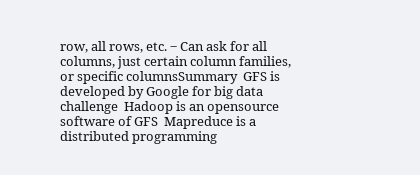row, all rows, etc. ‒ Can ask for all columns, just certain column families, or specific columnsSummary  GFS is developed by Google for big data challenge  Hadoop is an opensource software of GFS  Mapreduce is a distributed programming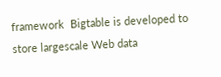framework  Bigtable is developed to store largescale Web data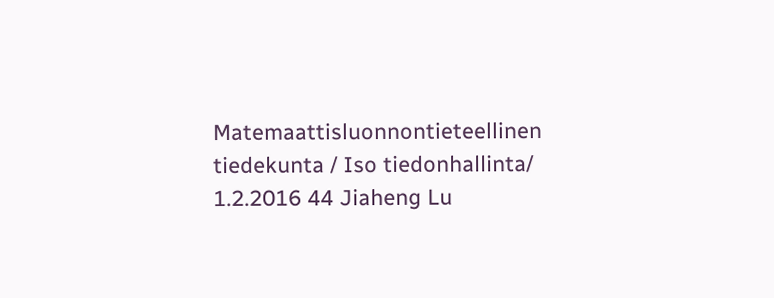Matemaattisluonnontieteellinen tiedekunta / Iso tiedonhallinta/ 1.2.2016 44 Jiaheng Lu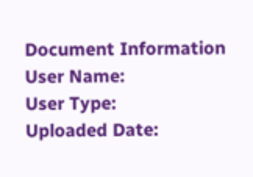Document Information
User Name:
User Type:
Uploaded Date: